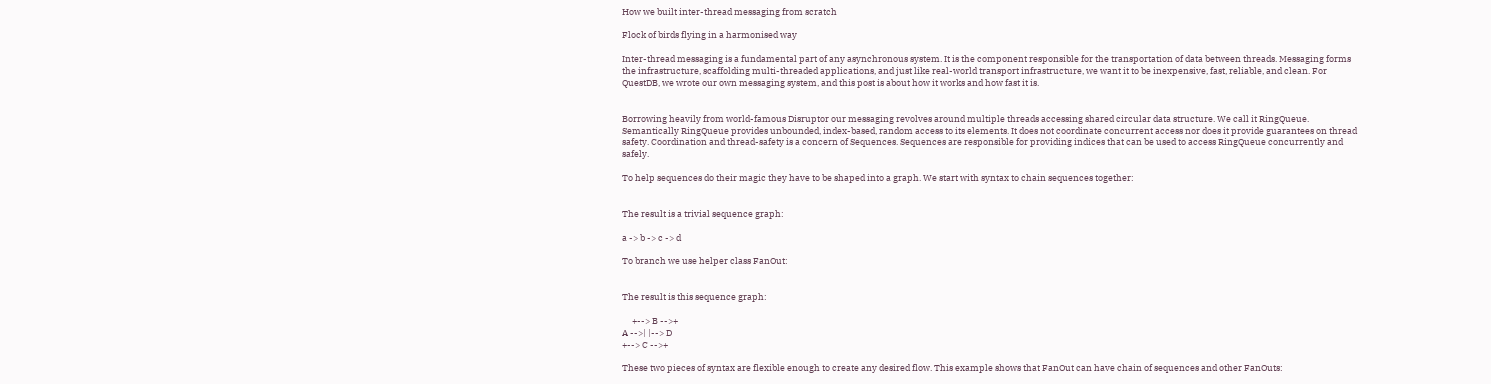How we built inter-thread messaging from scratch

Flock of birds flying in a harmonised way

Inter-thread messaging is a fundamental part of any asynchronous system. It is the component responsible for the transportation of data between threads. Messaging forms the infrastructure, scaffolding multi-threaded applications, and just like real-world transport infrastructure, we want it to be inexpensive, fast, reliable, and clean. For QuestDB, we wrote our own messaging system, and this post is about how it works and how fast it is.


Borrowing heavily from world-famous Disruptor our messaging revolves around multiple threads accessing shared circular data structure. We call it RingQueue. Semantically RingQueue provides unbounded, index-based, random access to its elements. It does not coordinate concurrent access nor does it provide guarantees on thread safety. Coordination and thread-safety is a concern of Sequences. Sequences are responsible for providing indices that can be used to access RingQueue concurrently and safely.

To help sequences do their magic they have to be shaped into a graph. We start with syntax to chain sequences together:


The result is a trivial sequence graph:

a -> b -> c -> d

To branch we use helper class FanOut:


The result is this sequence graph:

     +--> B -->+
A -->| |--> D
+--> C -->+

These two pieces of syntax are flexible enough to create any desired flow. This example shows that FanOut can have chain of sequences and other FanOuts: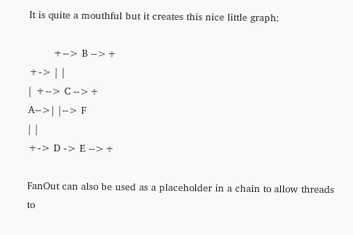It is quite a mouthful but it creates this nice little graph:

        +--> B -->+
+-> | |
| +--> C -->+
A-->| |--> F
| |
+-> D -> E -->+

FanOut can also be used as a placeholder in a chain to allow threads to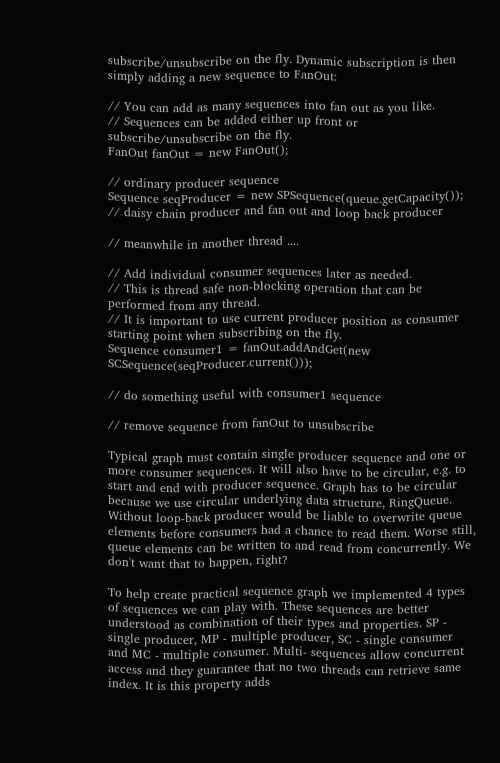subscribe/unsubscribe on the fly. Dynamic subscription is then simply adding a new sequence to FanOut:

// You can add as many sequences into fan out as you like.
// Sequences can be added either up front or subscribe/unsubscribe on the fly.
FanOut fanOut = new FanOut();

// ordinary producer sequence
Sequence seqProducer = new SPSequence(queue.getCapacity());
// daisy chain producer and fan out and loop back producer

// meanwhile in another thread ....

// Add individual consumer sequences later as needed.
// This is thread safe non-blocking operation that can be performed from any thread.
// It is important to use current producer position as consumer starting point when subscribing on the fly.
Sequence consumer1 = fanOut.addAndGet(new SCSequence(seqProducer.current()));

// do something useful with consumer1 sequence

// remove sequence from fanOut to unsubscribe

Typical graph must contain single producer sequence and one or more consumer sequences. It will also have to be circular, e.g. to start and end with producer sequence. Graph has to be circular because we use circular underlying data structure, RingQueue. Without loop-back producer would be liable to overwrite queue elements before consumers had a chance to read them. Worse still, queue elements can be written to and read from concurrently. We don't want that to happen, right?

To help create practical sequence graph we implemented 4 types of sequences we can play with. These sequences are better understood as combination of their types and properties. SP - single producer, MP - multiple producer, SC - single consumer and MC - multiple consumer. Multi- sequences allow concurrent access and they guarantee that no two threads can retrieve same index. It is this property adds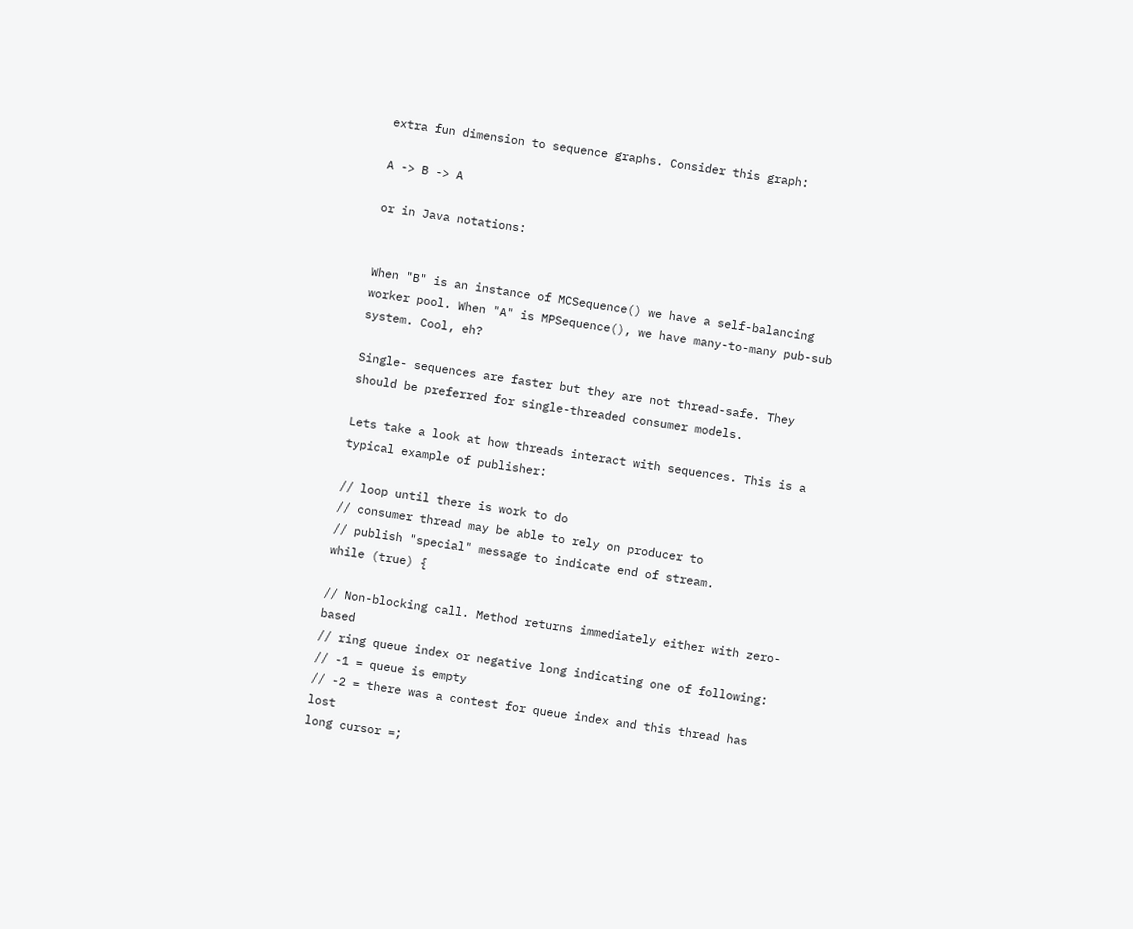extra fun dimension to sequence graphs. Consider this graph:

A -> B -> A

or in Java notations:


When "B" is an instance of MCSequence() we have a self-balancing worker pool. When "A" is MPSequence(), we have many-to-many pub-sub system. Cool, eh?

Single- sequences are faster but they are not thread-safe. They should be preferred for single-threaded consumer models.

Lets take a look at how threads interact with sequences. This is a typical example of publisher:

// loop until there is work to do
// consumer thread may be able to rely on producer to
// publish "special" message to indicate end of stream.
while (true) {

// Non-blocking call. Method returns immediately either with zero-based
// ring queue index or negative long indicating one of following:
// -1 = queue is empty
// -2 = there was a contest for queue index and this thread has lost
long cursor =;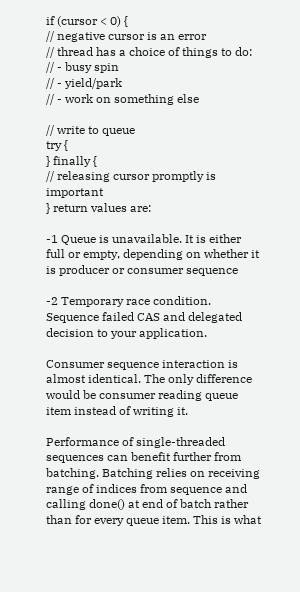if (cursor < 0) {
// negative cursor is an error
// thread has a choice of things to do:
// - busy spin
// - yield/park
// - work on something else

// write to queue
try {
} finally {
// releasing cursor promptly is important
} return values are:

-1 Queue is unavailable. It is either full or empty, depending on whether it is producer or consumer sequence

-2 Temporary race condition. Sequence failed CAS and delegated decision to your application.

Consumer sequence interaction is almost identical. The only difference would be consumer reading queue item instead of writing it.

Performance of single-threaded sequences can benefit further from batching. Batching relies on receiving range of indices from sequence and calling done() at end of batch rather than for every queue item. This is what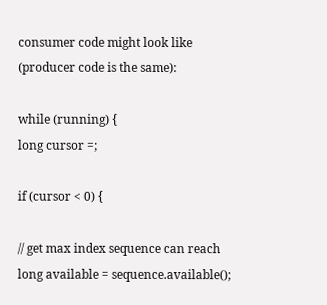consumer code might look like (producer code is the same):

while (running) {
long cursor =;

if (cursor < 0) {

// get max index sequence can reach
long available = sequence.available();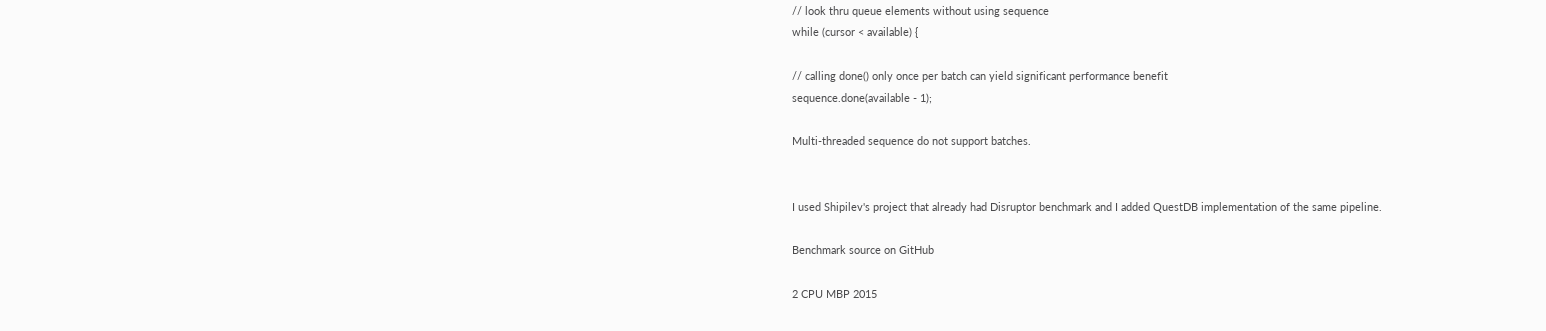// look thru queue elements without using sequence
while (cursor < available) {

// calling done() only once per batch can yield significant performance benefit
sequence.done(available - 1);

Multi-threaded sequence do not support batches.


I used Shipilev's project that already had Disruptor benchmark and I added QuestDB implementation of the same pipeline.

Benchmark source on GitHub

2 CPU MBP 2015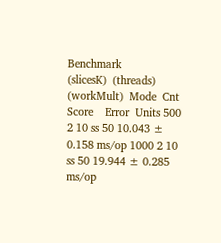Benchmark          (slicesK)  (threads)  (workMult)  Mode  Cnt    Score    Error  Units 500 2 10 ss 50 10.043 ± 0.158 ms/op 1000 2 10 ss 50 19.944 ± 0.285 ms/op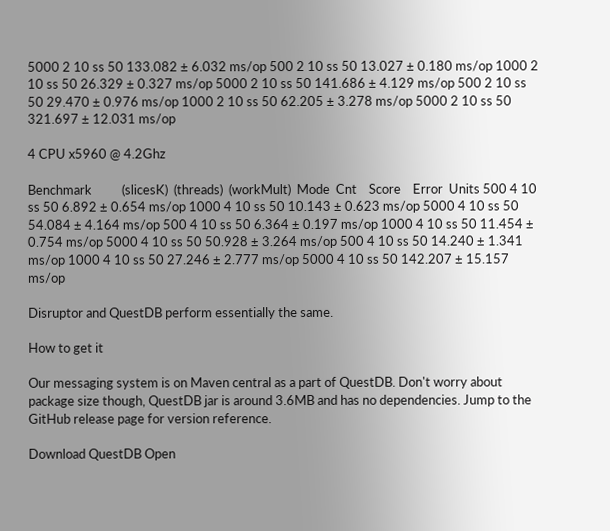5000 2 10 ss 50 133.082 ± 6.032 ms/op 500 2 10 ss 50 13.027 ± 0.180 ms/op 1000 2 10 ss 50 26.329 ± 0.327 ms/op 5000 2 10 ss 50 141.686 ± 4.129 ms/op 500 2 10 ss 50 29.470 ± 0.976 ms/op 1000 2 10 ss 50 62.205 ± 3.278 ms/op 5000 2 10 ss 50 321.697 ± 12.031 ms/op

4 CPU x5960 @ 4.2Ghz

Benchmark          (slicesK)  (threads)  (workMult)  Mode  Cnt    Score    Error  Units 500 4 10 ss 50 6.892 ± 0.654 ms/op 1000 4 10 ss 50 10.143 ± 0.623 ms/op 5000 4 10 ss 50 54.084 ± 4.164 ms/op 500 4 10 ss 50 6.364 ± 0.197 ms/op 1000 4 10 ss 50 11.454 ± 0.754 ms/op 5000 4 10 ss 50 50.928 ± 3.264 ms/op 500 4 10 ss 50 14.240 ± 1.341 ms/op 1000 4 10 ss 50 27.246 ± 2.777 ms/op 5000 4 10 ss 50 142.207 ± 15.157 ms/op

Disruptor and QuestDB perform essentially the same.

How to get it

Our messaging system is on Maven central as a part of QuestDB. Don't worry about package size though, QuestDB jar is around 3.6MB and has no dependencies. Jump to the GitHub release page for version reference.

Download QuestDB Open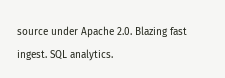source under Apache 2.0. Blazing fast ingest. SQL analytics.